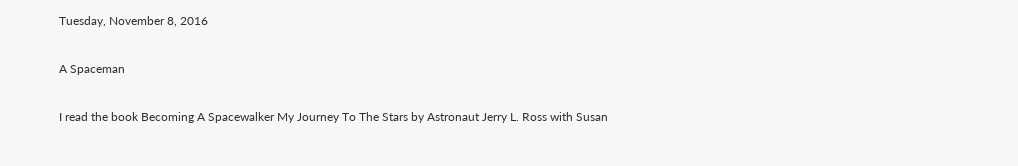Tuesday, November 8, 2016

A Spaceman

I read the book Becoming A Spacewalker My Journey To The Stars by Astronaut Jerry L. Ross with Susan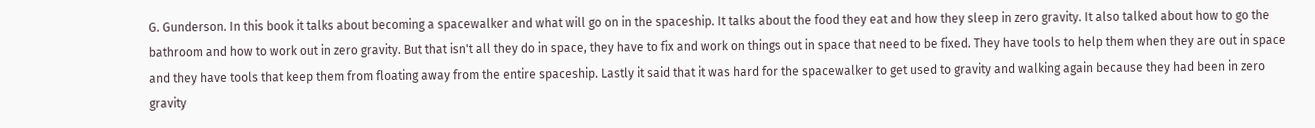G. Gunderson. In this book it talks about becoming a spacewalker and what will go on in the spaceship. It talks about the food they eat and how they sleep in zero gravity. It also talked about how to go the bathroom and how to work out in zero gravity. But that isn't all they do in space, they have to fix and work on things out in space that need to be fixed. They have tools to help them when they are out in space and they have tools that keep them from floating away from the entire spaceship. Lastly it said that it was hard for the spacewalker to get used to gravity and walking again because they had been in zero gravity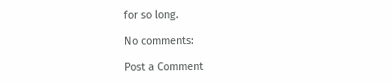for so long.

No comments:

Post a Comment